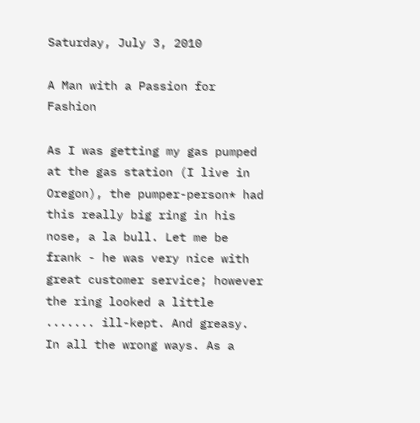Saturday, July 3, 2010

A Man with a Passion for Fashion

As I was getting my gas pumped at the gas station (I live in Oregon), the pumper-person* had this really big ring in his nose, a la bull. Let me be frank - he was very nice with great customer service; however the ring looked a little ....... ill-kept. And greasy. In all the wrong ways. As a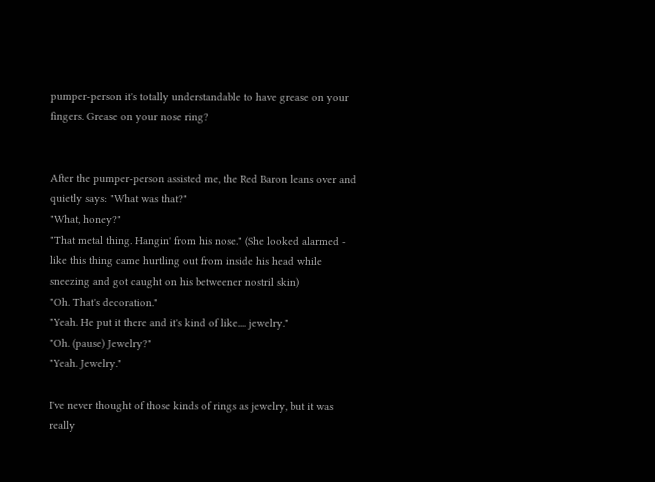pumper-person it's totally understandable to have grease on your fingers. Grease on your nose ring?


After the pumper-person assisted me, the Red Baron leans over and quietly says: "What was that?"
"What, honey?"
"That metal thing. Hangin' from his nose." (She looked alarmed - like this thing came hurtling out from inside his head while sneezing and got caught on his betweener nostril skin)
"Oh. That's decoration."
"Yeah. He put it there and it's kind of like.... jewelry."
"Oh. (pause) Jewelry?"
"Yeah. Jewelry."

I've never thought of those kinds of rings as jewelry, but it was really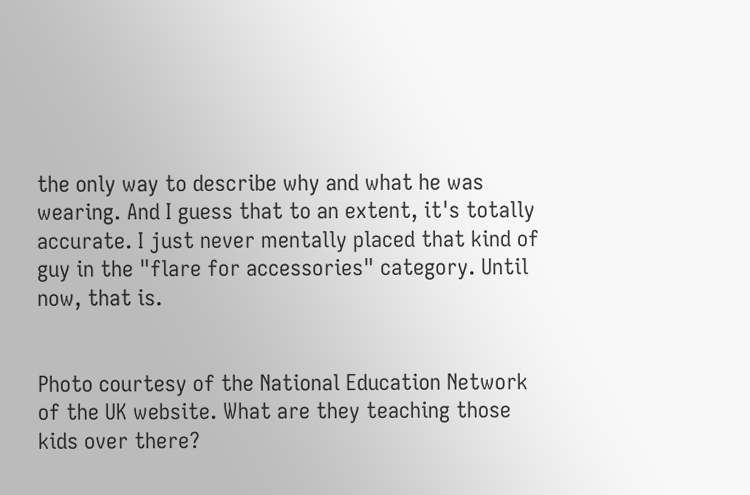the only way to describe why and what he was wearing. And I guess that to an extent, it's totally accurate. I just never mentally placed that kind of guy in the "flare for accessories" category. Until now, that is.


Photo courtesy of the National Education Network of the UK website. What are they teaching those kids over there?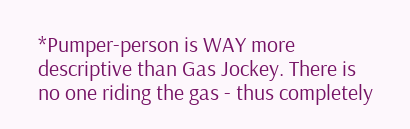*Pumper-person is WAY more descriptive than Gas Jockey. There is no one riding the gas - thus completely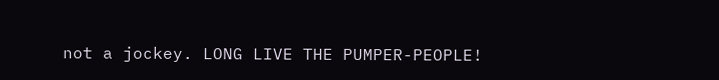not a jockey. LONG LIVE THE PUMPER-PEOPLE!